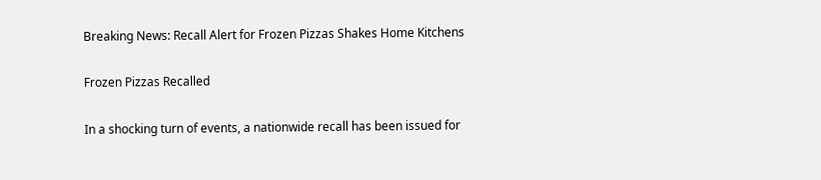Breaking News: Recall Alert for Frozen Pizzas Shakes Home Kitchens

Frozen Pizzas Recalled

In a shocking turn of events, a nationwide recall has been issued for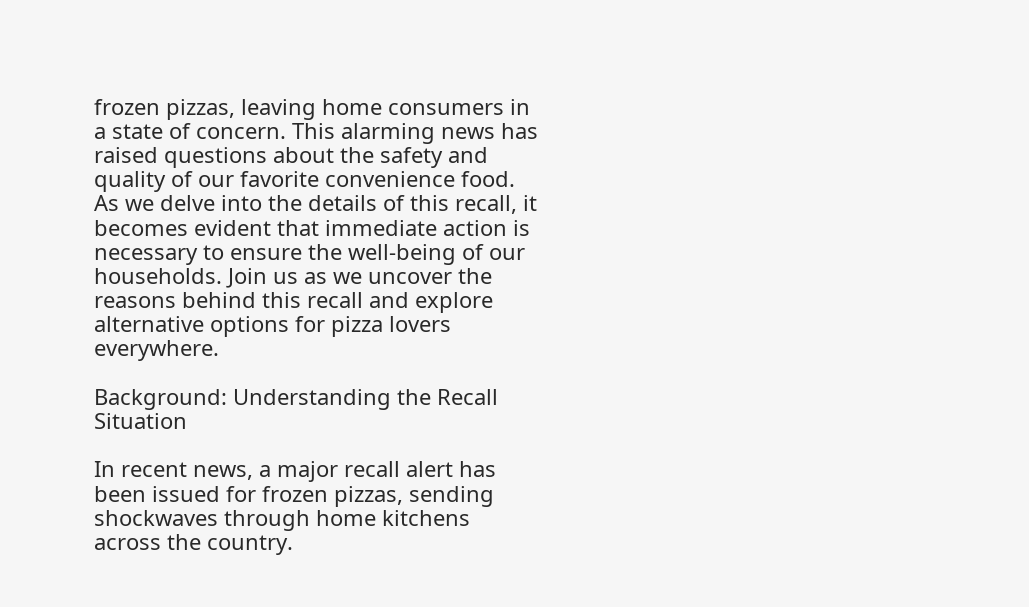frozen pizzas, leaving home consumers in a state of concern. This alarming news has raised questions about the safety and quality of our favorite convenience food. As we delve into the details of this recall, it becomes evident that immediate action is necessary to ensure the well-being of our households. Join us as we uncover the reasons behind this recall and explore alternative options for pizza lovers everywhere.

Background: Understanding the Recall Situation

In recent news, a major recall alert has been issued for frozen pizzas, sending shockwaves through home kitchens across the country.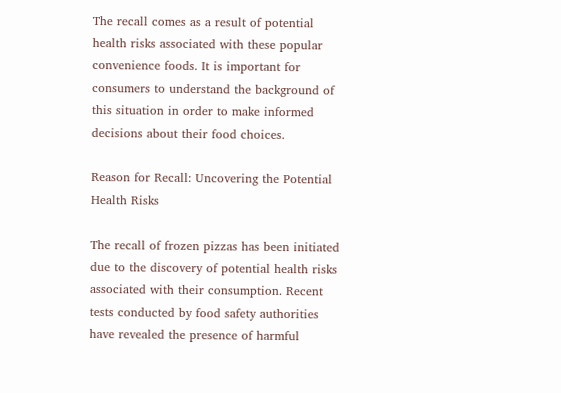The recall comes as a result of potential health risks associated with these popular convenience foods. It is important for consumers to understand the background of this situation in order to make informed decisions about their food choices.

Reason for Recall: Uncovering the Potential Health Risks

The recall of frozen pizzas has been initiated due to the discovery of potential health risks associated with their consumption. Recent tests conducted by food safety authorities have revealed the presence of harmful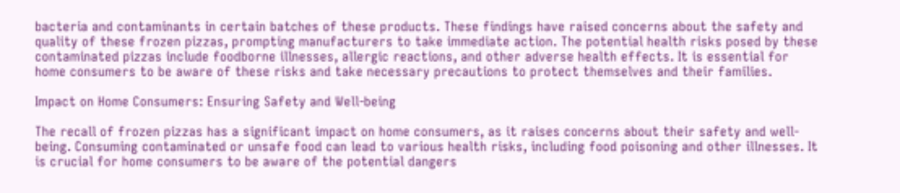bacteria and contaminants in certain batches of these products. These findings have raised concerns about the safety and quality of these frozen pizzas, prompting manufacturers to take immediate action. The potential health risks posed by these contaminated pizzas include foodborne illnesses, allergic reactions, and other adverse health effects. It is essential for home consumers to be aware of these risks and take necessary precautions to protect themselves and their families.

Impact on Home Consumers: Ensuring Safety and Well-being

The recall of frozen pizzas has a significant impact on home consumers, as it raises concerns about their safety and well-being. Consuming contaminated or unsafe food can lead to various health risks, including food poisoning and other illnesses. It is crucial for home consumers to be aware of the potential dangers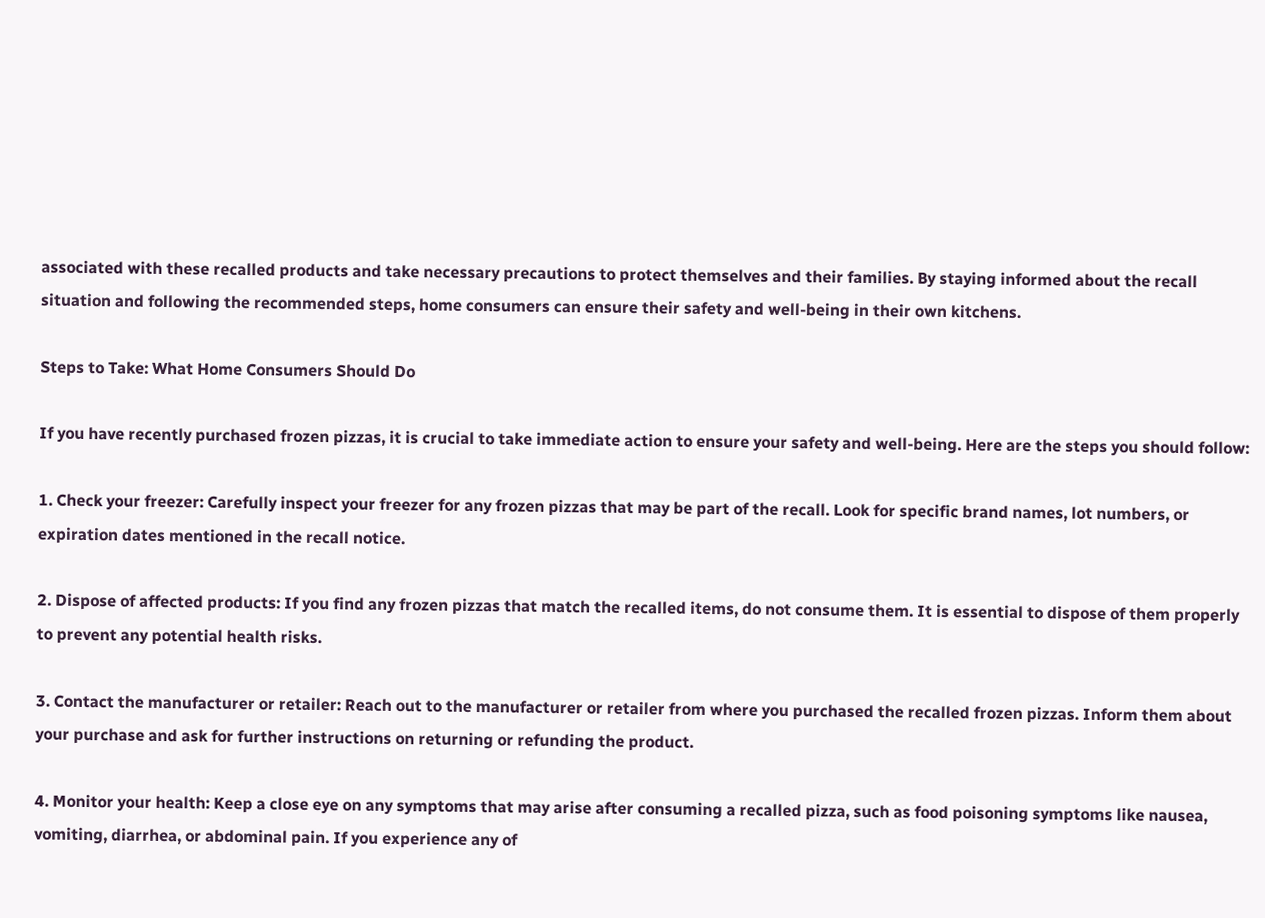associated with these recalled products and take necessary precautions to protect themselves and their families. By staying informed about the recall situation and following the recommended steps, home consumers can ensure their safety and well-being in their own kitchens.

Steps to Take: What Home Consumers Should Do

If you have recently purchased frozen pizzas, it is crucial to take immediate action to ensure your safety and well-being. Here are the steps you should follow:

1. Check your freezer: Carefully inspect your freezer for any frozen pizzas that may be part of the recall. Look for specific brand names, lot numbers, or expiration dates mentioned in the recall notice.

2. Dispose of affected products: If you find any frozen pizzas that match the recalled items, do not consume them. It is essential to dispose of them properly to prevent any potential health risks.

3. Contact the manufacturer or retailer: Reach out to the manufacturer or retailer from where you purchased the recalled frozen pizzas. Inform them about your purchase and ask for further instructions on returning or refunding the product.

4. Monitor your health: Keep a close eye on any symptoms that may arise after consuming a recalled pizza, such as food poisoning symptoms like nausea, vomiting, diarrhea, or abdominal pain. If you experience any of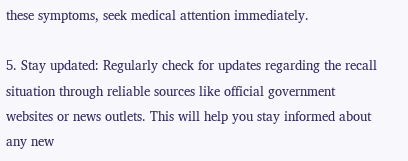these symptoms, seek medical attention immediately.

5. Stay updated: Regularly check for updates regarding the recall situation through reliable sources like official government websites or news outlets. This will help you stay informed about any new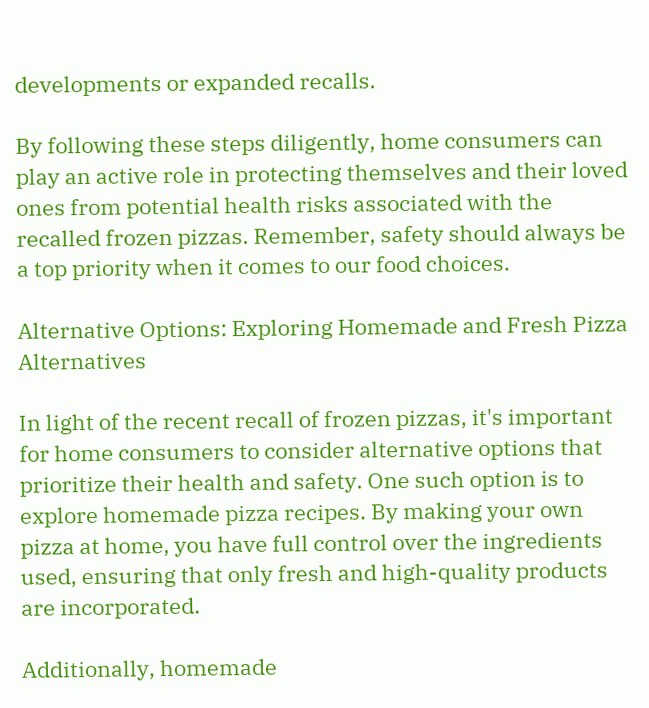developments or expanded recalls.

By following these steps diligently, home consumers can play an active role in protecting themselves and their loved ones from potential health risks associated with the recalled frozen pizzas. Remember, safety should always be a top priority when it comes to our food choices.

Alternative Options: Exploring Homemade and Fresh Pizza Alternatives

In light of the recent recall of frozen pizzas, it's important for home consumers to consider alternative options that prioritize their health and safety. One such option is to explore homemade pizza recipes. By making your own pizza at home, you have full control over the ingredients used, ensuring that only fresh and high-quality products are incorporated.

Additionally, homemade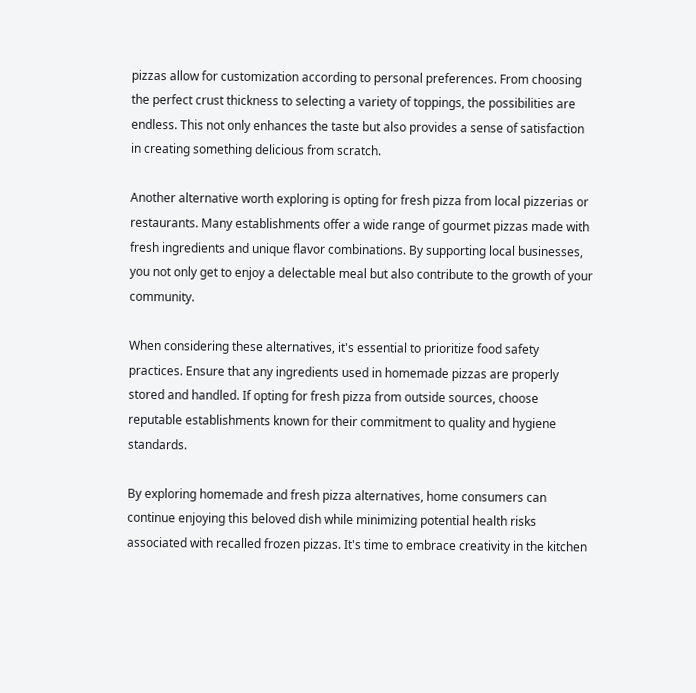pizzas allow for customization according to personal preferences. From choosing the perfect crust thickness to selecting a variety of toppings, the possibilities are endless. This not only enhances the taste but also provides a sense of satisfaction in creating something delicious from scratch.

Another alternative worth exploring is opting for fresh pizza from local pizzerias or restaurants. Many establishments offer a wide range of gourmet pizzas made with fresh ingredients and unique flavor combinations. By supporting local businesses, you not only get to enjoy a delectable meal but also contribute to the growth of your community.

When considering these alternatives, it's essential to prioritize food safety practices. Ensure that any ingredients used in homemade pizzas are properly stored and handled. If opting for fresh pizza from outside sources, choose reputable establishments known for their commitment to quality and hygiene standards.

By exploring homemade and fresh pizza alternatives, home consumers can continue enjoying this beloved dish while minimizing potential health risks associated with recalled frozen pizzas. It's time to embrace creativity in the kitchen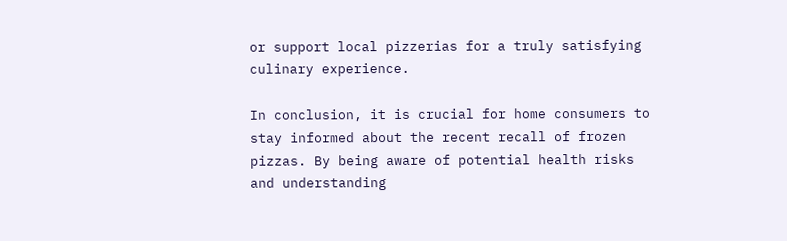or support local pizzerias for a truly satisfying culinary experience.

In conclusion, it is crucial for home consumers to stay informed about the recent recall of frozen pizzas. By being aware of potential health risks and understanding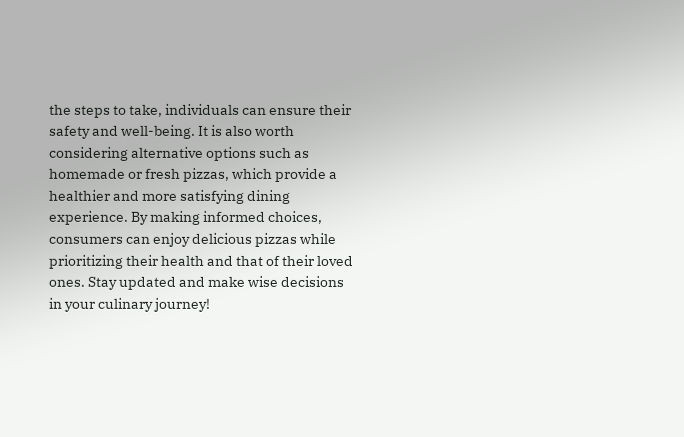the steps to take, individuals can ensure their safety and well-being. It is also worth considering alternative options such as homemade or fresh pizzas, which provide a healthier and more satisfying dining experience. By making informed choices, consumers can enjoy delicious pizzas while prioritizing their health and that of their loved ones. Stay updated and make wise decisions in your culinary journey!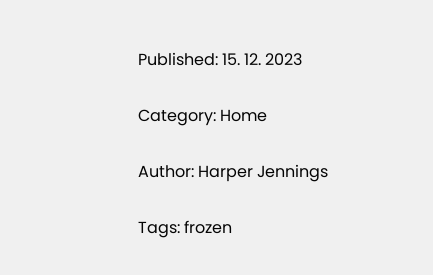Published: 15. 12. 2023

Category: Home

Author: Harper Jennings

Tags: frozen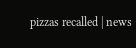pizzas recalled | news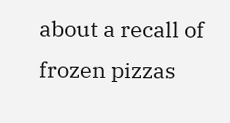about a recall of frozen pizzas